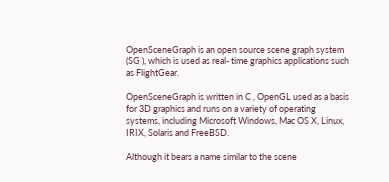OpenSceneGraph is an open source scene graph system (SG ), which is used as real- time graphics applications such as FlightGear.

OpenSceneGraph is written in C , OpenGL used as a basis for 3D graphics and runs on a variety of operating systems, including Microsoft Windows, Mac OS X, Linux, IRIX, Solaris and FreeBSD.

Although it bears a name similar to the scene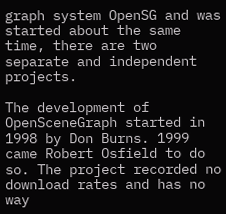graph system OpenSG and was started about the same time, there are two separate and independent projects.

The development of OpenSceneGraph started in 1998 by Don Burns. 1999 came Robert Osfield to do so. The project recorded no download rates and has no way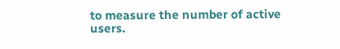to measure the number of active users.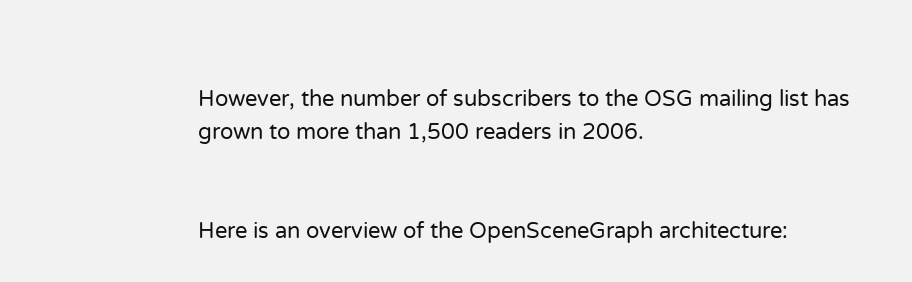However, the number of subscribers to the OSG mailing list has grown to more than 1,500 readers in 2006.


Here is an overview of the OpenSceneGraph architecture: